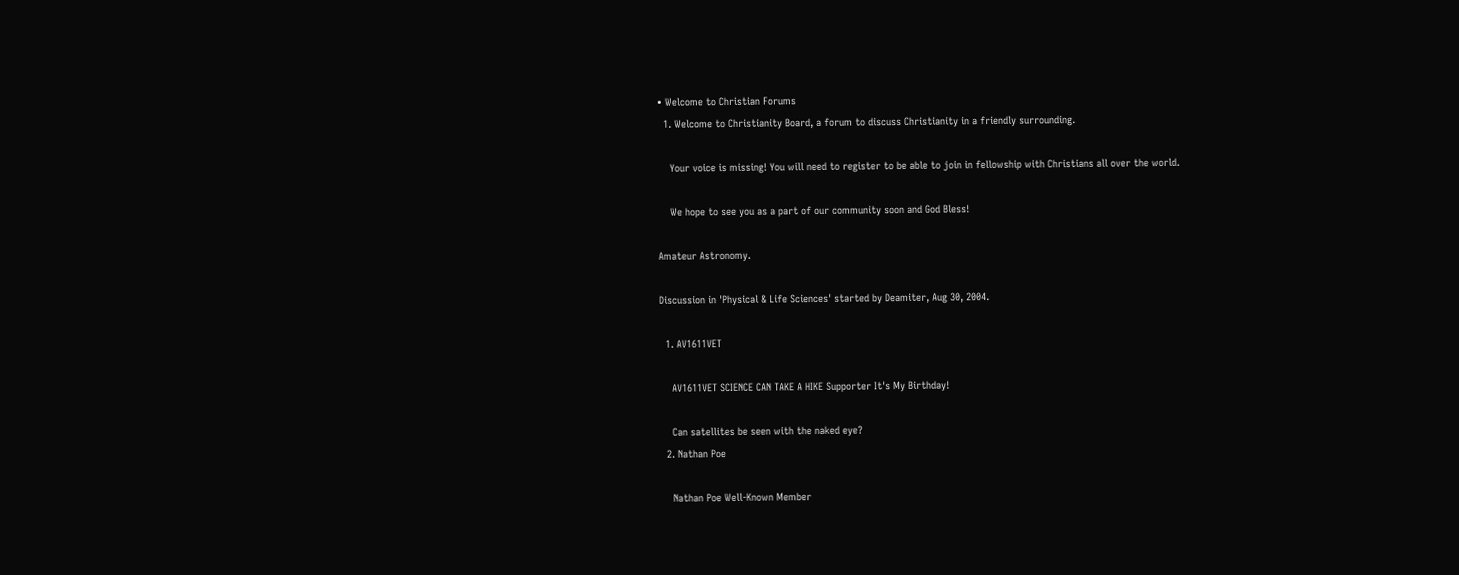• Welcome to Christian Forums
  1. Welcome to Christianity Board, a forum to discuss Christianity in a friendly surrounding.

    Your voice is missing! You will need to register to be able to join in fellowship with Christians all over the world.

    We hope to see you as a part of our community soon and God Bless!

Amateur Astronomy.

Discussion in 'Physical & Life Sciences' started by Deamiter, Aug 30, 2004.

  1. AV1611VET

    AV1611VET SCIENCE CAN TAKE A HIKE Supporter It's My Birthday!

    Can satellites be seen with the naked eye?
  2. Nathan Poe

    Nathan Poe Well-Known Member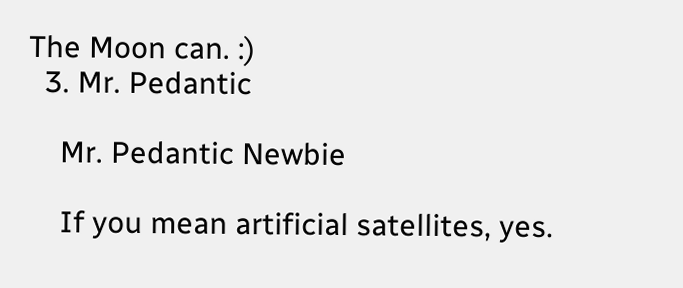The Moon can. :)
  3. Mr. Pedantic

    Mr. Pedantic Newbie

    If you mean artificial satellites, yes.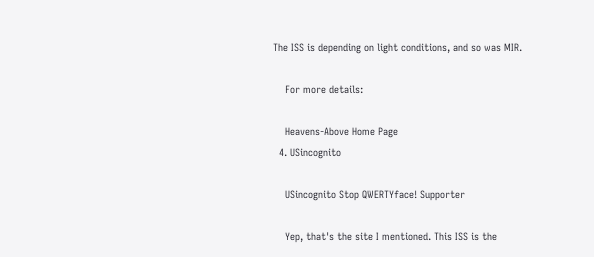The ISS is depending on light conditions, and so was MIR.

    For more details:

    Heavens-Above Home Page
  4. USincognito

    USincognito Stop QWERTYface! Supporter

    Yep, that's the site I mentioned. This ISS is the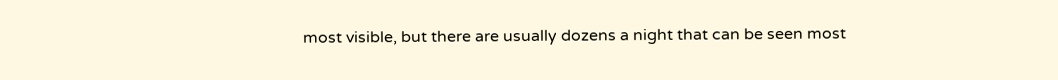most visible, but there are usually dozens a night that can be seen most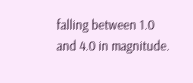falling between 1.0 and 4.0 in magnitude.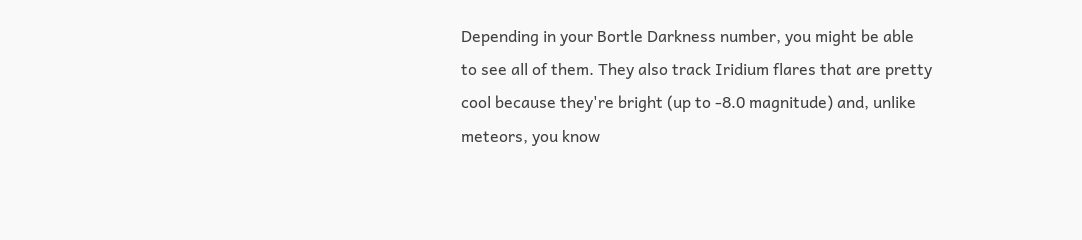Depending in your Bortle Darkness number, you might be able to see all of them. They also track Iridium flares that are pretty cool because they're bright (up to -8.0 magnitude) and, unlike meteors, you know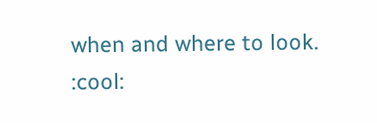when and where to look. :cool: